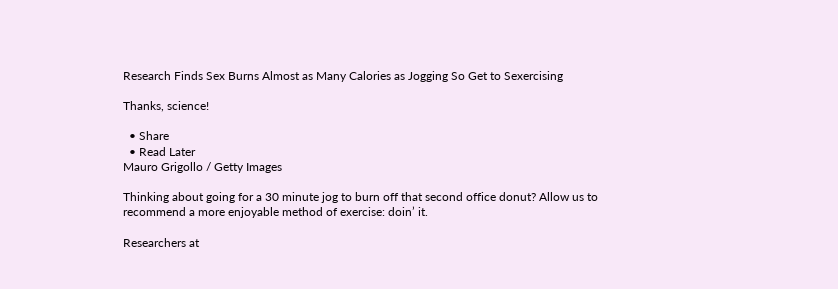Research Finds Sex Burns Almost as Many Calories as Jogging So Get to Sexercising

Thanks, science!

  • Share
  • Read Later
Mauro Grigollo / Getty Images

Thinking about going for a 30 minute jog to burn off that second office donut? Allow us to recommend a more enjoyable method of exercise: doin’ it.

Researchers at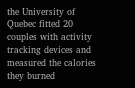the University of Quebec fitted 20 couples with activity tracking devices and measured the calories they burned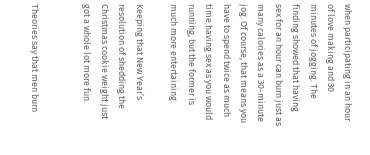when participating in an hour of love making and 30 minutes of jogging. The finding showed that having sex for an hour can burn just as many calories as a 30-minute jog. Of course, that means you have to spend twice as much time having sex as you would running, but the former is much more entertaining.

Keeping that New Year’s resolution of shedding the Christmas cookie weight just got a whole lot more fun.


Theories say that men burn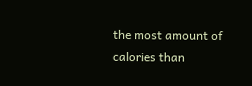the most amount of calories than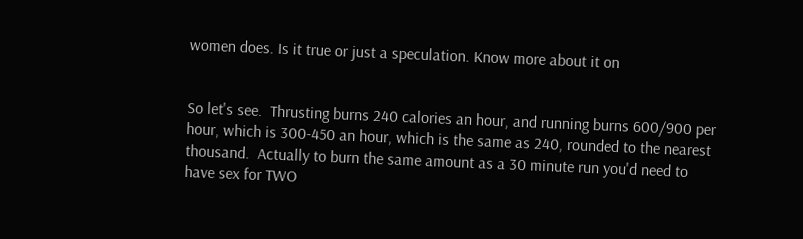women does. Is it true or just a speculation. Know more about it on


So let's see.  Thrusting burns 240 calories an hour, and running burns 600/900 per hour, which is 300-450 an hour, which is the same as 240, rounded to the nearest thousand.  Actually to burn the same amount as a 30 minute run you'd need to have sex for TWO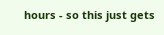hours - so this just gets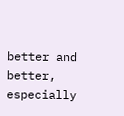better and better, especially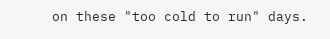on these "too cold to run" days.